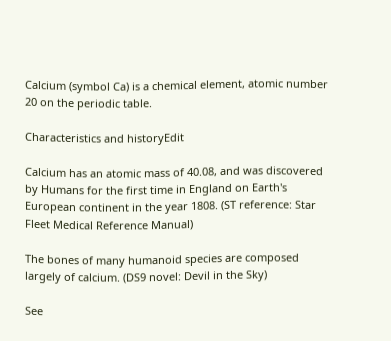Calcium (symbol Ca) is a chemical element, atomic number 20 on the periodic table.

Characteristics and historyEdit

Calcium has an atomic mass of 40.08, and was discovered by Humans for the first time in England on Earth's European continent in the year 1808. (ST reference: Star Fleet Medical Reference Manual)

The bones of many humanoid species are composed largely of calcium. (DS9 novel: Devil in the Sky)

See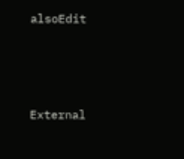alsoEdit



External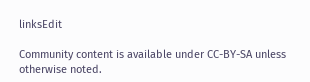linksEdit

Community content is available under CC-BY-SA unless otherwise noted.